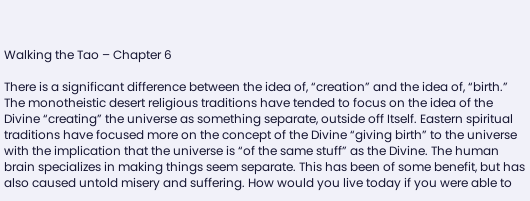Walking the Tao – Chapter 6

There is a significant difference between the idea of, “creation” and the idea of, “birth.” The monotheistic desert religious traditions have tended to focus on the idea of the Divine “creating” the universe as something separate, outside off Itself. Eastern spiritual traditions have focused more on the concept of the Divine “giving birth” to the universe with the implication that the universe is “of the same stuff” as the Divine. The human brain specializes in making things seem separate. This has been of some benefit, but has also caused untold misery and suffering. How would you live today if you were able to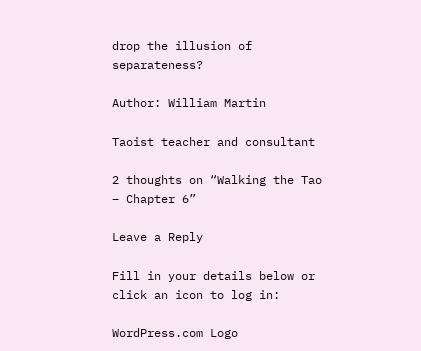drop the illusion of separateness?

Author: William Martin

Taoist teacher and consultant

2 thoughts on “Walking the Tao – Chapter 6”

Leave a Reply

Fill in your details below or click an icon to log in:

WordPress.com Logo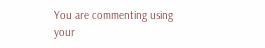You are commenting using your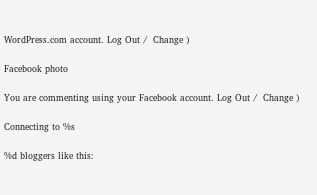WordPress.com account. Log Out /  Change )

Facebook photo

You are commenting using your Facebook account. Log Out /  Change )

Connecting to %s

%d bloggers like this: